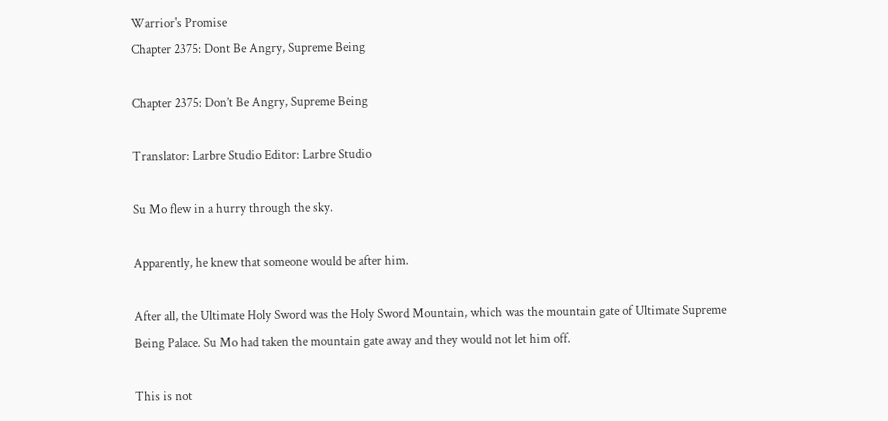Warrior's Promise
Chapter 2375: Dont Be Angry, Supreme Being

Chapter 2375: Don’t Be Angry, Supreme Being

Translator: Larbre Studio Editor: Larbre Studio

Su Mo flew in a hurry through the sky.

Apparently, he knew that someone would be after him.

After all, the Ultimate Holy Sword was the Holy Sword Mountain, which was the mountain gate of Ultimate Supreme Being Palace. Su Mo had taken the mountain gate away and they would not let him off.

This is not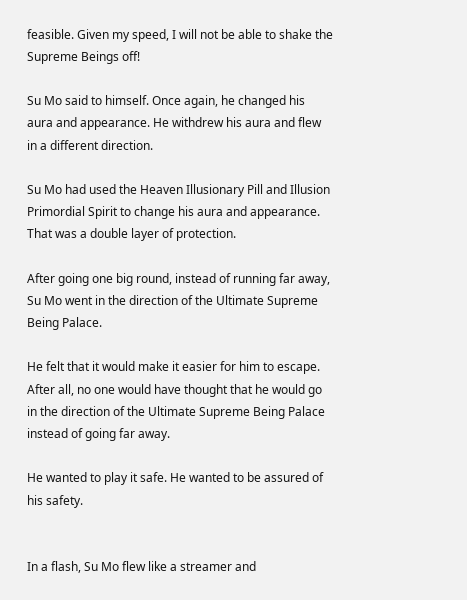feasible. Given my speed, I will not be able to shake the Supreme Beings off!

Su Mo said to himself. Once again, he changed his aura and appearance. He withdrew his aura and flew in a different direction.

Su Mo had used the Heaven Illusionary Pill and Illusion Primordial Spirit to change his aura and appearance. That was a double layer of protection.

After going one big round, instead of running far away, Su Mo went in the direction of the Ultimate Supreme Being Palace.

He felt that it would make it easier for him to escape. After all, no one would have thought that he would go in the direction of the Ultimate Supreme Being Palace instead of going far away.

He wanted to play it safe. He wanted to be assured of his safety.


In a flash, Su Mo flew like a streamer and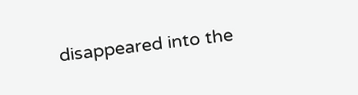disappeared into the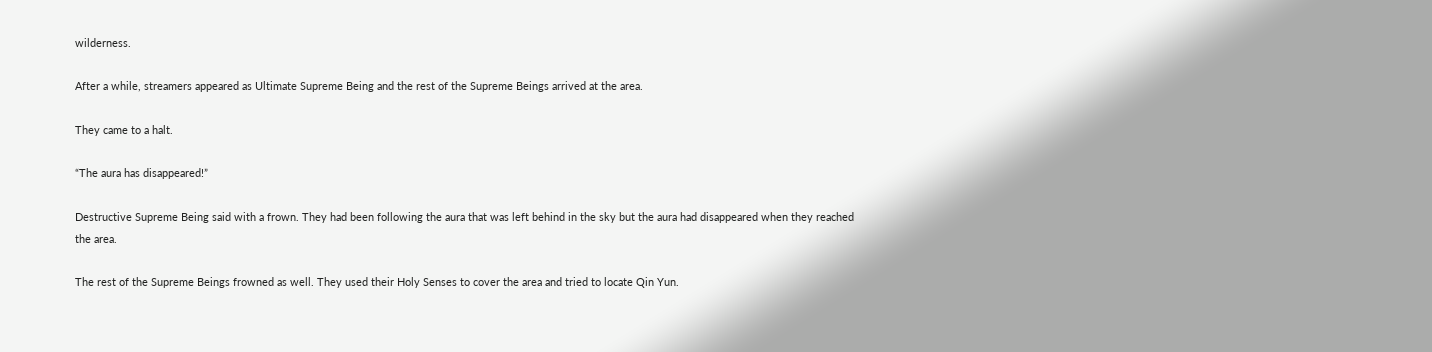wilderness.

After a while, streamers appeared as Ultimate Supreme Being and the rest of the Supreme Beings arrived at the area.

They came to a halt.

“The aura has disappeared!”

Destructive Supreme Being said with a frown. They had been following the aura that was left behind in the sky but the aura had disappeared when they reached the area.

The rest of the Supreme Beings frowned as well. They used their Holy Senses to cover the area and tried to locate Qin Yun.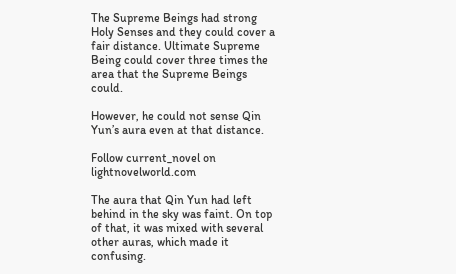The Supreme Beings had strong Holy Senses and they could cover a fair distance. Ultimate Supreme Being could cover three times the area that the Supreme Beings could.

However, he could not sense Qin Yun’s aura even at that distance.

Follow current_novel on lightnovelworld.com

The aura that Qin Yun had left behind in the sky was faint. On top of that, it was mixed with several other auras, which made it confusing.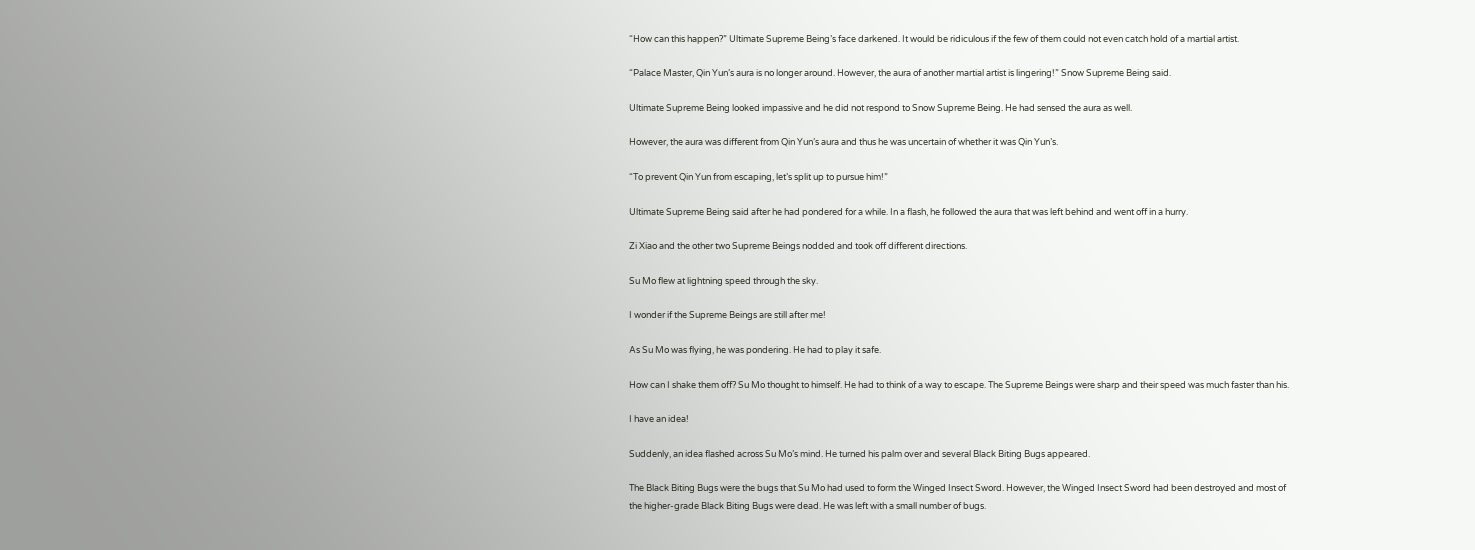“How can this happen?” Ultimate Supreme Being’s face darkened. It would be ridiculous if the few of them could not even catch hold of a martial artist.

“Palace Master, Qin Yun’s aura is no longer around. However, the aura of another martial artist is lingering!” Snow Supreme Being said.

Ultimate Supreme Being looked impassive and he did not respond to Snow Supreme Being. He had sensed the aura as well.

However, the aura was different from Qin Yun’s aura and thus he was uncertain of whether it was Qin Yun’s.

“To prevent Qin Yun from escaping, let’s split up to pursue him!”

Ultimate Supreme Being said after he had pondered for a while. In a flash, he followed the aura that was left behind and went off in a hurry.

Zi Xiao and the other two Supreme Beings nodded and took off different directions.

Su Mo flew at lightning speed through the sky.

I wonder if the Supreme Beings are still after me!

As Su Mo was flying, he was pondering. He had to play it safe.

How can I shake them off? Su Mo thought to himself. He had to think of a way to escape. The Supreme Beings were sharp and their speed was much faster than his.

I have an idea!

Suddenly, an idea flashed across Su Mo’s mind. He turned his palm over and several Black Biting Bugs appeared.

The Black Biting Bugs were the bugs that Su Mo had used to form the Winged Insect Sword. However, the Winged Insect Sword had been destroyed and most of the higher-grade Black Biting Bugs were dead. He was left with a small number of bugs.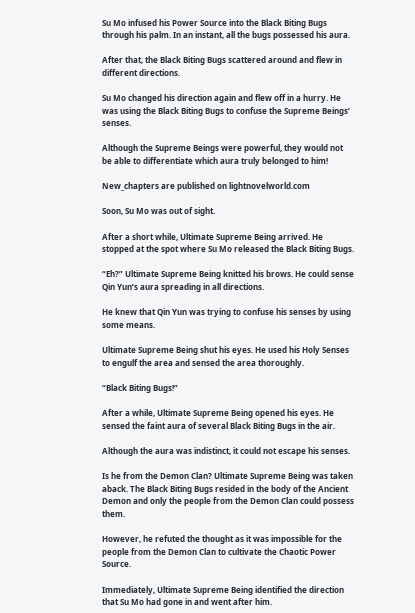Su Mo infused his Power Source into the Black Biting Bugs through his palm. In an instant, all the bugs possessed his aura.

After that, the Black Biting Bugs scattered around and flew in different directions.

Su Mo changed his direction again and flew off in a hurry. He was using the Black Biting Bugs to confuse the Supreme Beings’ senses.

Although the Supreme Beings were powerful, they would not be able to differentiate which aura truly belonged to him!

New_chapters are published on lightnovelworld.com

Soon, Su Mo was out of sight.

After a short while, Ultimate Supreme Being arrived. He stopped at the spot where Su Mo released the Black Biting Bugs.

“Eh?” Ultimate Supreme Being knitted his brows. He could sense Qin Yun’s aura spreading in all directions.

He knew that Qin Yun was trying to confuse his senses by using some means.

Ultimate Supreme Being shut his eyes. He used his Holy Senses to engulf the area and sensed the area thoroughly.

“Black Biting Bugs!”

After a while, Ultimate Supreme Being opened his eyes. He sensed the faint aura of several Black Biting Bugs in the air.

Although the aura was indistinct, it could not escape his senses.

Is he from the Demon Clan? Ultimate Supreme Being was taken aback. The Black Biting Bugs resided in the body of the Ancient Demon and only the people from the Demon Clan could possess them.

However, he refuted the thought as it was impossible for the people from the Demon Clan to cultivate the Chaotic Power Source.

Immediately, Ultimate Supreme Being identified the direction that Su Mo had gone in and went after him.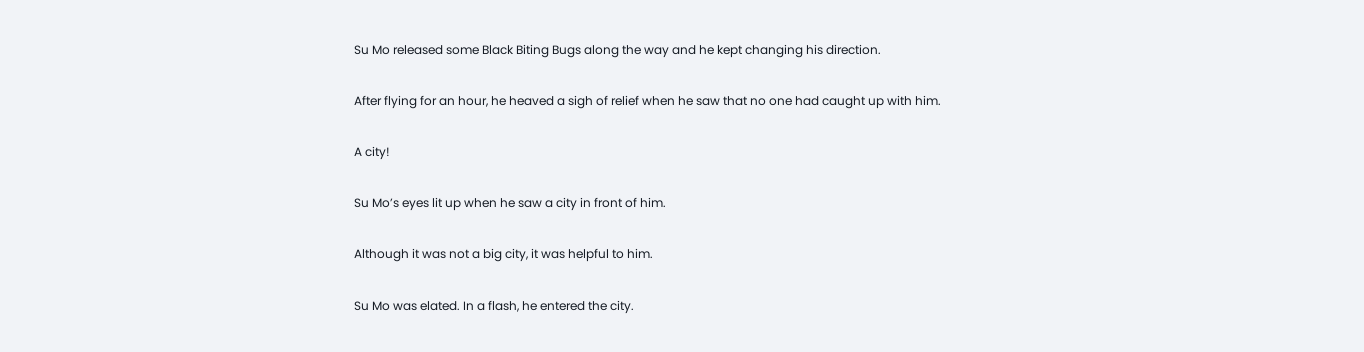Su Mo released some Black Biting Bugs along the way and he kept changing his direction.

After flying for an hour, he heaved a sigh of relief when he saw that no one had caught up with him.

A city!

Su Mo’s eyes lit up when he saw a city in front of him.

Although it was not a big city, it was helpful to him.

Su Mo was elated. In a flash, he entered the city.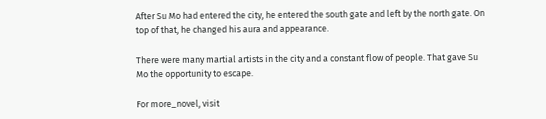After Su Mo had entered the city, he entered the south gate and left by the north gate. On top of that, he changed his aura and appearance.

There were many martial artists in the city and a constant flow of people. That gave Su Mo the opportunity to escape.

For more_novel, visit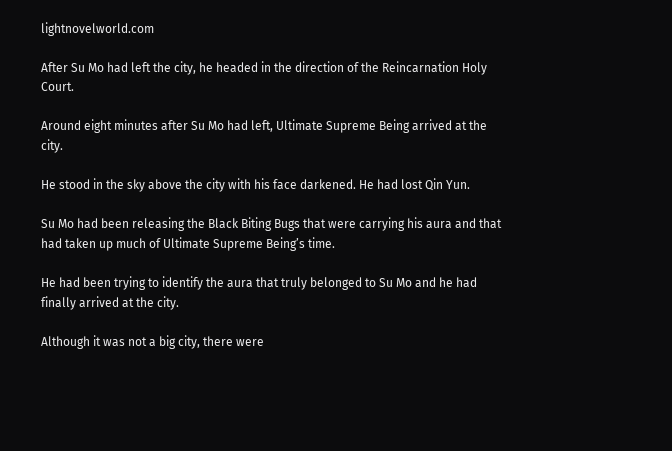lightnovelworld.com

After Su Mo had left the city, he headed in the direction of the Reincarnation Holy Court.

Around eight minutes after Su Mo had left, Ultimate Supreme Being arrived at the city.

He stood in the sky above the city with his face darkened. He had lost Qin Yun.

Su Mo had been releasing the Black Biting Bugs that were carrying his aura and that had taken up much of Ultimate Supreme Being’s time.

He had been trying to identify the aura that truly belonged to Su Mo and he had finally arrived at the city.

Although it was not a big city, there were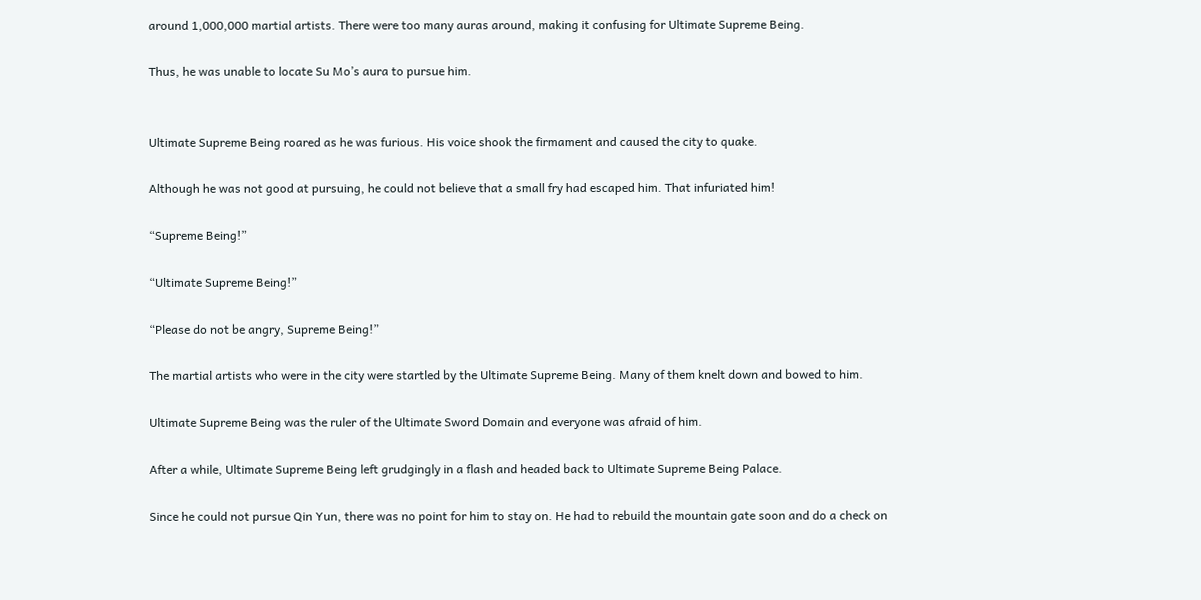around 1,000,000 martial artists. There were too many auras around, making it confusing for Ultimate Supreme Being.

Thus, he was unable to locate Su Mo’s aura to pursue him.


Ultimate Supreme Being roared as he was furious. His voice shook the firmament and caused the city to quake.

Although he was not good at pursuing, he could not believe that a small fry had escaped him. That infuriated him!

“Supreme Being!”

“Ultimate Supreme Being!”

“Please do not be angry, Supreme Being!”

The martial artists who were in the city were startled by the Ultimate Supreme Being. Many of them knelt down and bowed to him.

Ultimate Supreme Being was the ruler of the Ultimate Sword Domain and everyone was afraid of him.

After a while, Ultimate Supreme Being left grudgingly in a flash and headed back to Ultimate Supreme Being Palace.

Since he could not pursue Qin Yun, there was no point for him to stay on. He had to rebuild the mountain gate soon and do a check on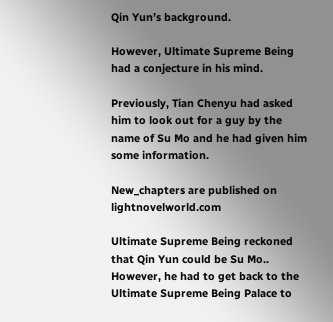Qin Yun’s background.

However, Ultimate Supreme Being had a conjecture in his mind.

Previously, Tian Chenyu had asked him to look out for a guy by the name of Su Mo and he had given him some information.

New_chapters are published on lightnovelworld.com

Ultimate Supreme Being reckoned that Qin Yun could be Su Mo.. However, he had to get back to the Ultimate Supreme Being Palace to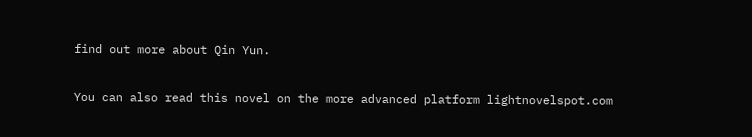find out more about Qin Yun.

You can also read this novel on the more advanced platform lightnovelspot.com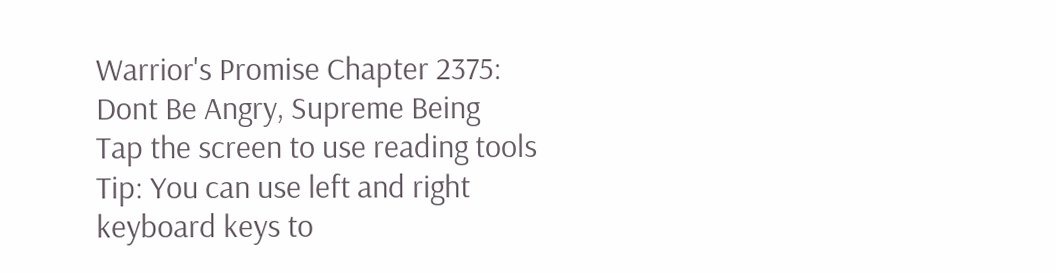Warrior's Promise Chapter 2375: Dont Be Angry, Supreme Being
Tap the screen to use reading tools Tip: You can use left and right keyboard keys to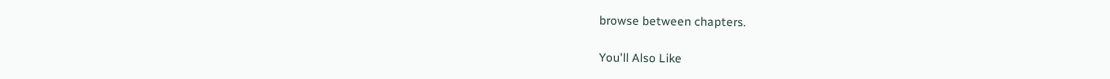browse between chapters.

You'll Also Like